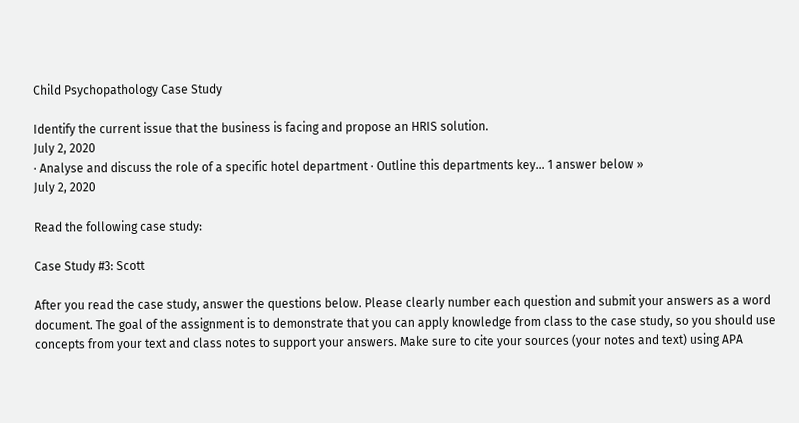Child Psychopathology Case Study

Identify the current issue that the business is facing and propose an HRIS solution.
July 2, 2020
· Analyse and discuss the role of a specific hotel department · Outline this departments key… 1 answer below »
July 2, 2020

Read the following case study:

Case Study #3: Scott

After you read the case study, answer the questions below. Please clearly number each question and submit your answers as a word document. The goal of the assignment is to demonstrate that you can apply knowledge from class to the case study, so you should use concepts from your text and class notes to support your answers. Make sure to cite your sources (your notes and text) using APA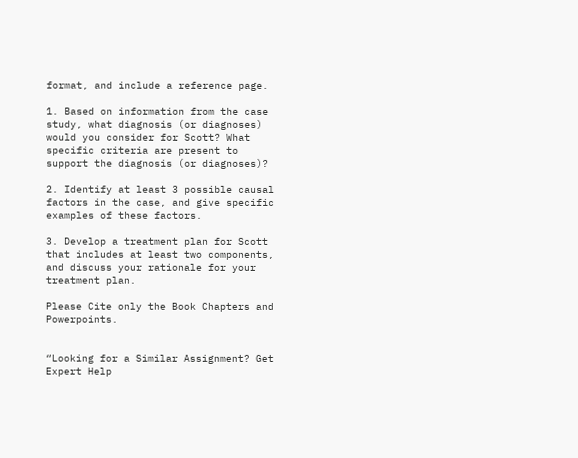format, and include a reference page.

1. Based on information from the case study, what diagnosis (or diagnoses) would you consider for Scott? What specific criteria are present to support the diagnosis (or diagnoses)?

2. Identify at least 3 possible causal factors in the case, and give specific examples of these factors.

3. Develop a treatment plan for Scott that includes at least two components, and discuss your rationale for your treatment plan.

Please Cite only the Book Chapters and Powerpoints.


“Looking for a Similar Assignment? Get Expert Help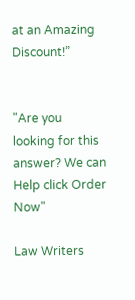at an Amazing Discount!”


"Are you looking for this answer? We can Help click Order Now"

Law Writers